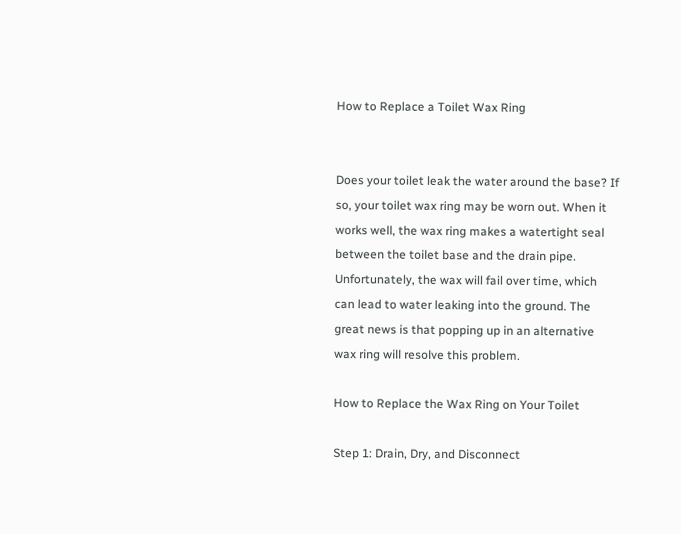How to Replace a Toilet Wax Ring


Does your toilet leak the water around the base? If so, your toilet wax ring may be worn out. When it works well, the wax ring makes a watertight seal between the toilet base and the drain pipe. Unfortunately, the wax will fail over time, which can lead to water leaking into the ground. The great news is that popping up in an alternative wax ring will resolve this problem.

How to Replace the Wax Ring on Your Toilet

Step 1: Drain, Dry, and Disconnect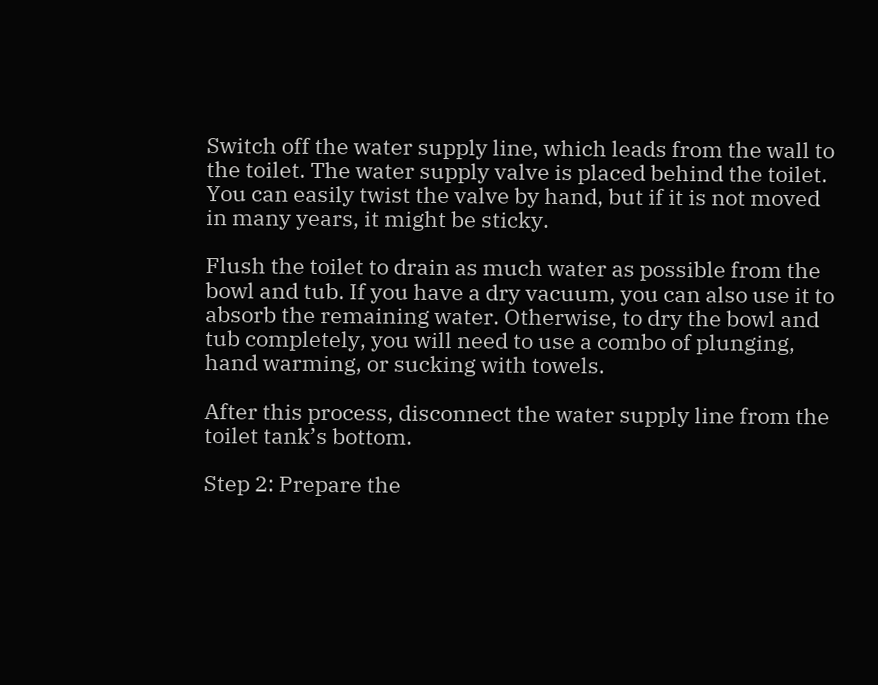Switch off the water supply line, which leads from the wall to the toilet. The water supply valve is placed behind the toilet. You can easily twist the valve by hand, but if it is not moved in many years, it might be sticky.

Flush the toilet to drain as much water as possible from the bowl and tub. If you have a dry vacuum, you can also use it to absorb the remaining water. Otherwise, to dry the bowl and tub completely, you will need to use a combo of plunging, hand warming, or sucking with towels.

After this process, disconnect the water supply line from the toilet tank’s bottom.

Step 2: Prepare the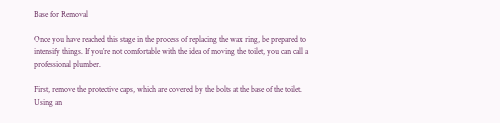Base for Removal

Once you have reached this stage in the process of replacing the wax ring, be prepared to intensify things. If you’re not comfortable with the idea of moving the toilet, you can call a professional plumber.

First, remove the protective caps, which are covered by the bolts at the base of the toilet. Using an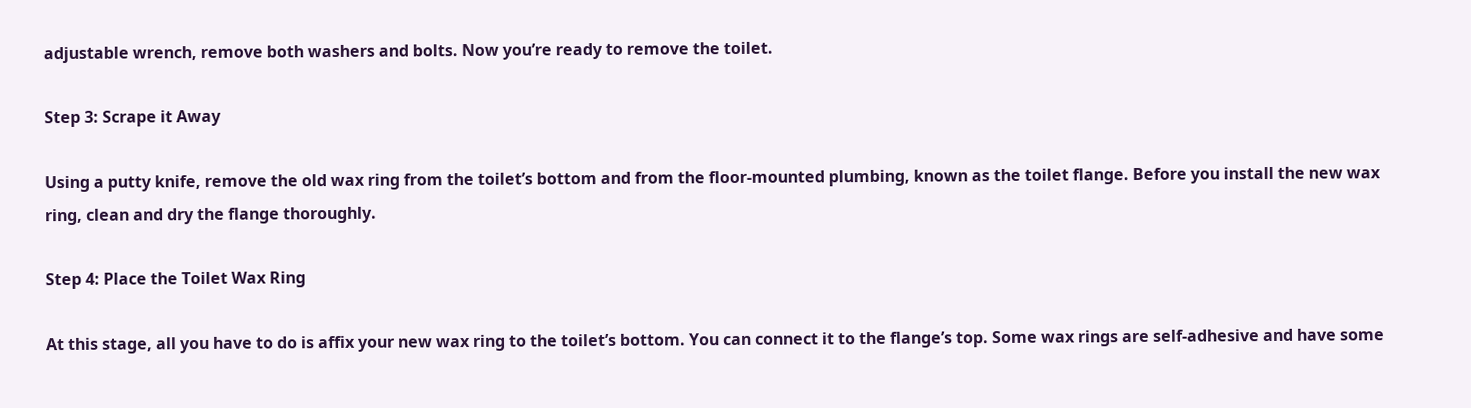adjustable wrench, remove both washers and bolts. Now you’re ready to remove the toilet.

Step 3: Scrape it Away

Using a putty knife, remove the old wax ring from the toilet’s bottom and from the floor-mounted plumbing, known as the toilet flange. Before you install the new wax ring, clean and dry the flange thoroughly.

Step 4: Place the Toilet Wax Ring

At this stage, all you have to do is affix your new wax ring to the toilet’s bottom. You can connect it to the flange’s top. Some wax rings are self-adhesive and have some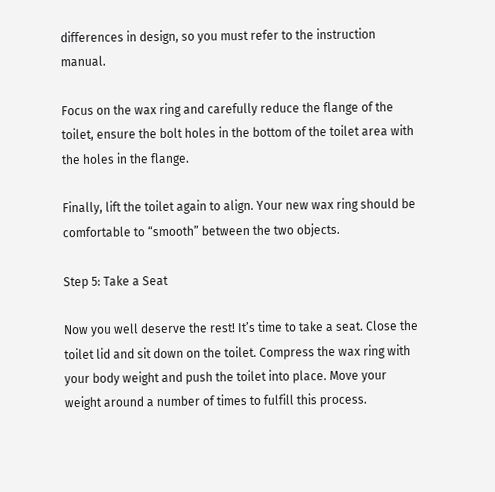differences in design, so you must refer to the instruction manual.

Focus on the wax ring and carefully reduce the flange of the toilet, ensure the bolt holes in the bottom of the toilet area with the holes in the flange.

Finally, lift the toilet again to align. Your new wax ring should be comfortable to “smooth” between the two objects.

Step 5: Take a Seat

Now you well deserve the rest! It’s time to take a seat. Close the toilet lid and sit down on the toilet. Compress the wax ring with your body weight and push the toilet into place. Move your weight around a number of times to fulfill this process.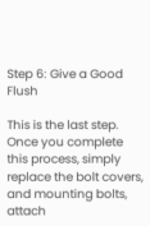Step 6: Give a Good Flush

This is the last step. Once you complete this process, simply replace the bolt covers, and mounting bolts, attach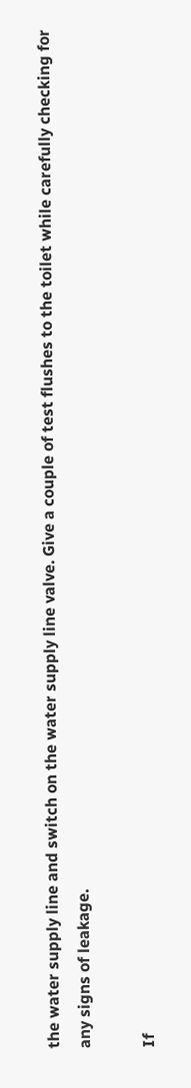the water supply line and switch on the water supply line valve. Give a couple of test flushes to the toilet while carefully checking for any signs of leakage.

If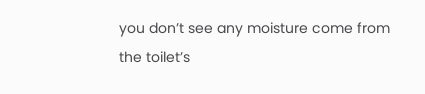you don’t see any moisture come from the toilet’s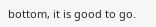bottom, it is good to go.